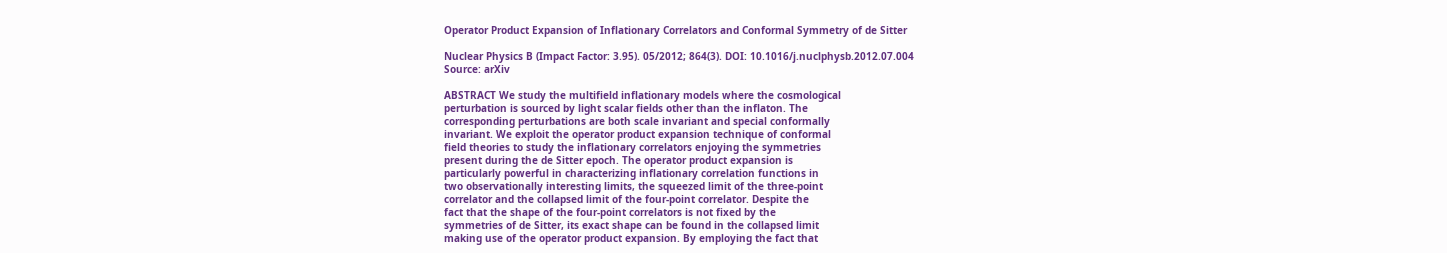Operator Product Expansion of Inflationary Correlators and Conformal Symmetry of de Sitter

Nuclear Physics B (Impact Factor: 3.95). 05/2012; 864(3). DOI: 10.1016/j.nuclphysb.2012.07.004
Source: arXiv

ABSTRACT We study the multifield inflationary models where the cosmological
perturbation is sourced by light scalar fields other than the inflaton. The
corresponding perturbations are both scale invariant and special conformally
invariant. We exploit the operator product expansion technique of conformal
field theories to study the inflationary correlators enjoying the symmetries
present during the de Sitter epoch. The operator product expansion is
particularly powerful in characterizing inflationary correlation functions in
two observationally interesting limits, the squeezed limit of the three-point
correlator and the collapsed limit of the four-point correlator. Despite the
fact that the shape of the four-point correlators is not fixed by the
symmetries of de Sitter, its exact shape can be found in the collapsed limit
making use of the operator product expansion. By employing the fact that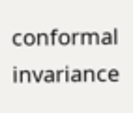conformal invariance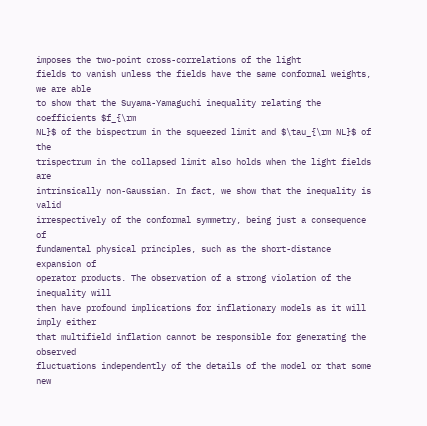imposes the two-point cross-correlations of the light
fields to vanish unless the fields have the same conformal weights, we are able
to show that the Suyama-Yamaguchi inequality relating the coefficients $f_{\rm
NL}$ of the bispectrum in the squeezed limit and $\tau_{\rm NL}$ of the
trispectrum in the collapsed limit also holds when the light fields are
intrinsically non-Gaussian. In fact, we show that the inequality is valid
irrespectively of the conformal symmetry, being just a consequence of
fundamental physical principles, such as the short-distance expansion of
operator products. The observation of a strong violation of the inequality will
then have profound implications for inflationary models as it will imply either
that multifield inflation cannot be responsible for generating the observed
fluctuations independently of the details of the model or that some new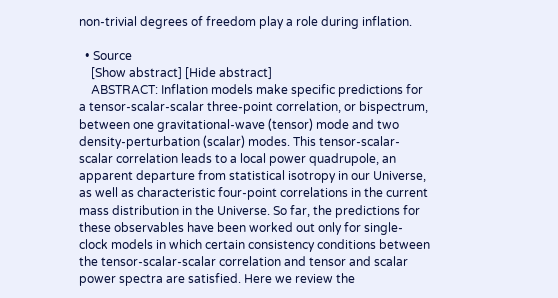non-trivial degrees of freedom play a role during inflation.

  • Source
    [Show abstract] [Hide abstract]
    ABSTRACT: Inflation models make specific predictions for a tensor-scalar-scalar three-point correlation, or bispectrum, between one gravitational-wave (tensor) mode and two density-perturbation (scalar) modes. This tensor-scalar-scalar correlation leads to a local power quadrupole, an apparent departure from statistical isotropy in our Universe, as well as characteristic four-point correlations in the current mass distribution in the Universe. So far, the predictions for these observables have been worked out only for single-clock models in which certain consistency conditions between the tensor-scalar-scalar correlation and tensor and scalar power spectra are satisfied. Here we review the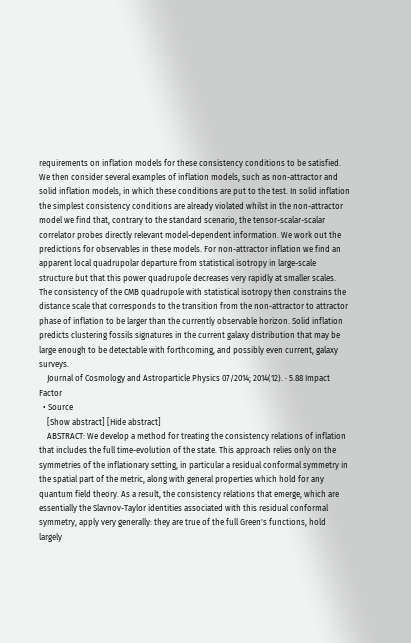requirements on inflation models for these consistency conditions to be satisfied. We then consider several examples of inflation models, such as non-attractor and solid inflation models, in which these conditions are put to the test. In solid inflation the simplest consistency conditions are already violated whilst in the non-attractor model we find that, contrary to the standard scenario, the tensor-scalar-scalar correlator probes directly relevant model-dependent information. We work out the predictions for observables in these models. For non-attractor inflation we find an apparent local quadrupolar departure from statistical isotropy in large-scale structure but that this power quadrupole decreases very rapidly at smaller scales. The consistency of the CMB quadrupole with statistical isotropy then constrains the distance scale that corresponds to the transition from the non-attractor to attractor phase of inflation to be larger than the currently observable horizon. Solid inflation predicts clustering fossils signatures in the current galaxy distribution that may be large enough to be detectable with forthcoming, and possibly even current, galaxy surveys.
    Journal of Cosmology and Astroparticle Physics 07/2014; 2014(12). · 5.88 Impact Factor
  • Source
    [Show abstract] [Hide abstract]
    ABSTRACT: We develop a method for treating the consistency relations of inflation that includes the full time-evolution of the state. This approach relies only on the symmetries of the inflationary setting, in particular a residual conformal symmetry in the spatial part of the metric, along with general properties which hold for any quantum field theory. As a result, the consistency relations that emerge, which are essentially the Slavnov-Taylor identities associated with this residual conformal symmetry, apply very generally: they are true of the full Green's functions, hold largely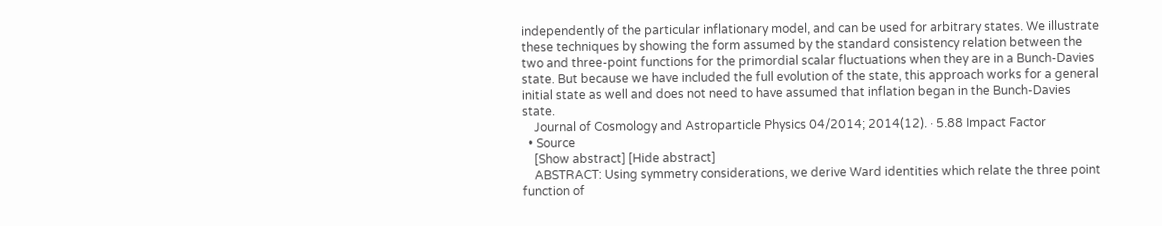independently of the particular inflationary model, and can be used for arbitrary states. We illustrate these techniques by showing the form assumed by the standard consistency relation between the two and three-point functions for the primordial scalar fluctuations when they are in a Bunch-Davies state. But because we have included the full evolution of the state, this approach works for a general initial state as well and does not need to have assumed that inflation began in the Bunch-Davies state.
    Journal of Cosmology and Astroparticle Physics 04/2014; 2014(12). · 5.88 Impact Factor
  • Source
    [Show abstract] [Hide abstract]
    ABSTRACT: Using symmetry considerations, we derive Ward identities which relate the three point function of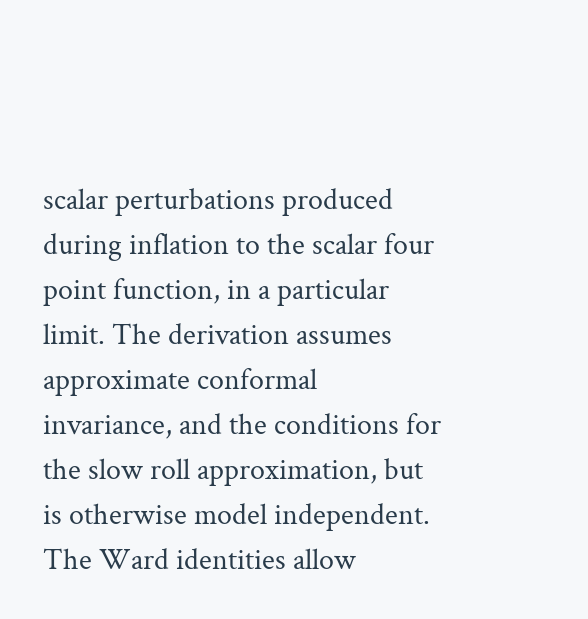scalar perturbations produced during inflation to the scalar four point function, in a particular limit. The derivation assumes approximate conformal invariance, and the conditions for the slow roll approximation, but is otherwise model independent. The Ward identities allow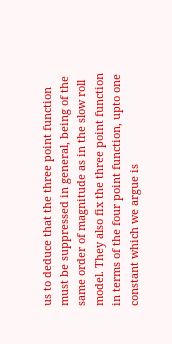us to deduce that the three point function must be suppressed in general, being of the same order of magnitude as in the slow roll model. They also fix the three point function in terms of the four point function, upto one constant which we argue is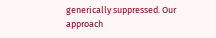generically suppressed. Our approach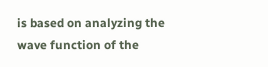is based on analyzing the wave function of the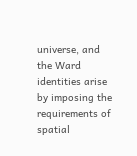universe, and the Ward identities arise by imposing the requirements of spatial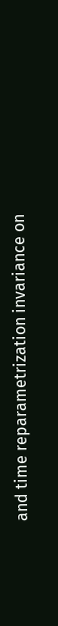and time reparametrization invariance on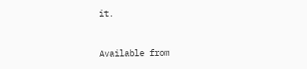it.


Available from